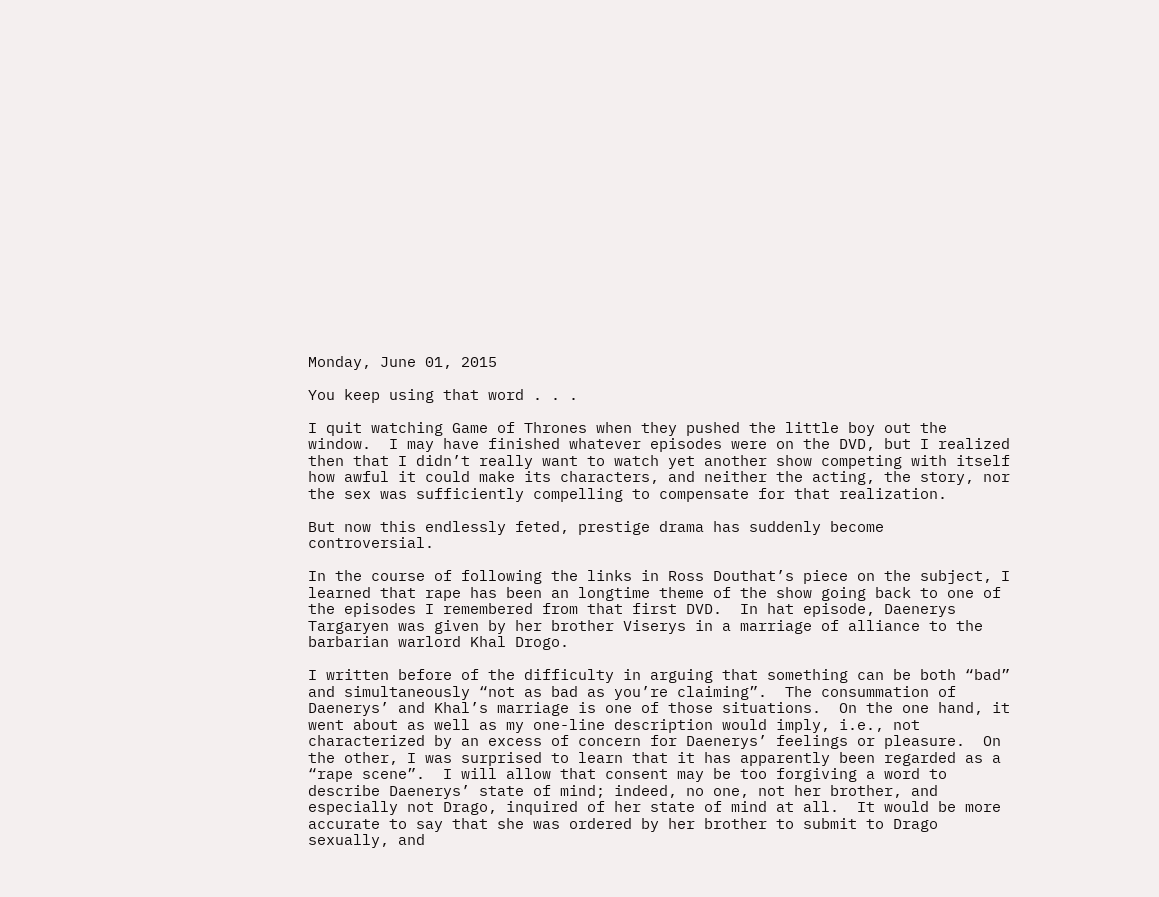Monday, June 01, 2015

You keep using that word . . .

I quit watching Game of Thrones when they pushed the little boy out the window.  I may have finished whatever episodes were on the DVD, but I realized then that I didn’t really want to watch yet another show competing with itself how awful it could make its characters, and neither the acting, the story, nor the sex was sufficiently compelling to compensate for that realization.

But now this endlessly feted, prestige drama has suddenly become controversial.

In the course of following the links in Ross Douthat’s piece on the subject, I learned that rape has been an longtime theme of the show going back to one of the episodes I remembered from that first DVD.  In hat episode, Daenerys Targaryen was given by her brother Viserys in a marriage of alliance to the barbarian warlord Khal Drogo.

I written before of the difficulty in arguing that something can be both “bad” and simultaneously “not as bad as you’re claiming”.  The consummation of Daenerys’ and Khal’s marriage is one of those situations.  On the one hand, it went about as well as my one-line description would imply, i.e., not characterized by an excess of concern for Daenerys’ feelings or pleasure.  On the other, I was surprised to learn that it has apparently been regarded as a “rape scene”.  I will allow that consent may be too forgiving a word to describe Daenerys’ state of mind; indeed, no one, not her brother, and especially not Drago, inquired of her state of mind at all.  It would be more accurate to say that she was ordered by her brother to submit to Drago sexually, and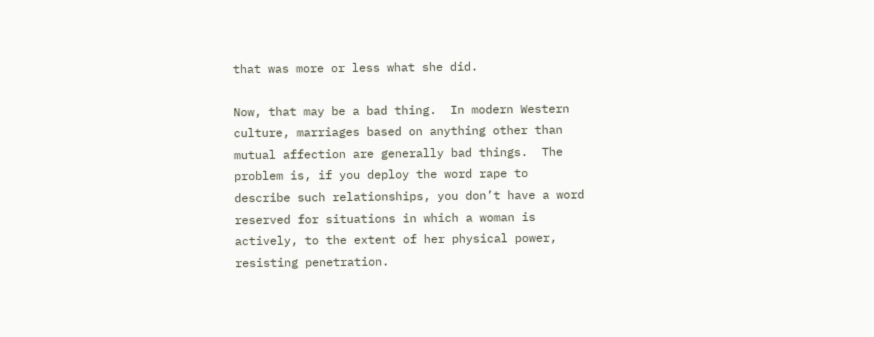that was more or less what she did.

Now, that may be a bad thing.  In modern Western culture, marriages based on anything other than mutual affection are generally bad things.  The problem is, if you deploy the word rape to describe such relationships, you don’t have a word reserved for situations in which a woman is actively, to the extent of her physical power, resisting penetration.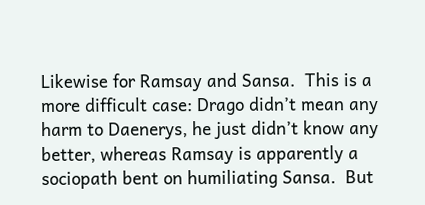Likewise for Ramsay and Sansa.  This is a more difficult case: Drago didn’t mean any harm to Daenerys, he just didn’t know any better, whereas Ramsay is apparently a sociopath bent on humiliating Sansa.  But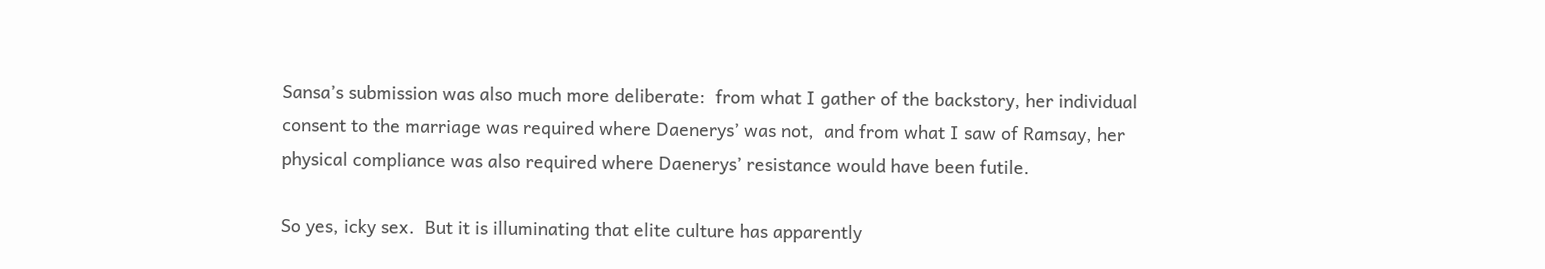Sansa’s submission was also much more deliberate:  from what I gather of the backstory, her individual consent to the marriage was required where Daenerys’ was not,  and from what I saw of Ramsay, her physical compliance was also required where Daenerys’ resistance would have been futile.

So yes, icky sex.  But it is illuminating that elite culture has apparently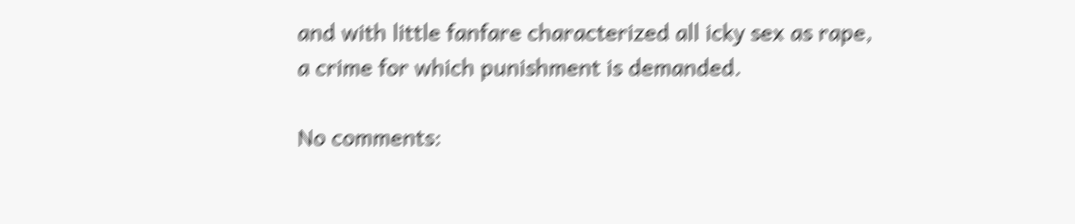and with little fanfare characterized all icky sex as rape, a crime for which punishment is demanded.

No comments: